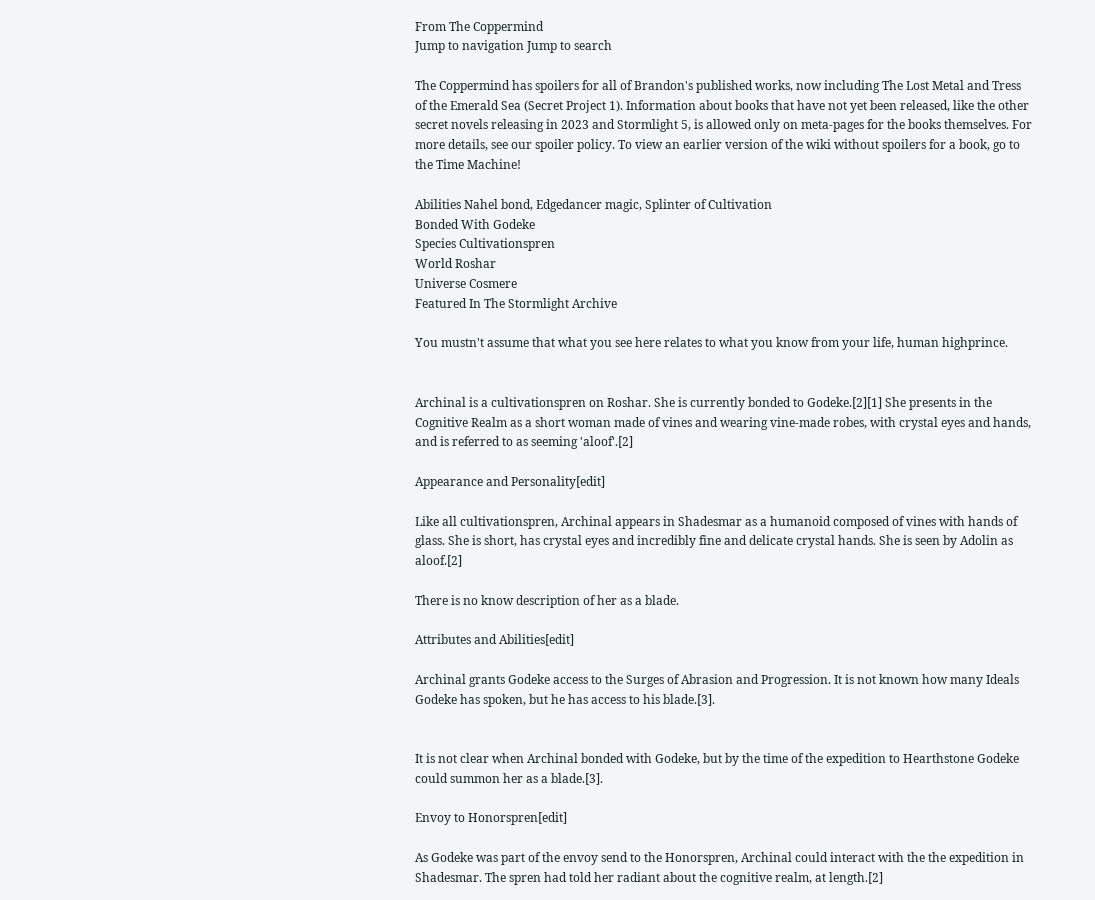From The Coppermind
Jump to navigation Jump to search

The Coppermind has spoilers for all of Brandon's published works, now including The Lost Metal and Tress of the Emerald Sea (Secret Project 1). Information about books that have not yet been released, like the other secret novels releasing in 2023 and Stormlight 5, is allowed only on meta-pages for the books themselves. For more details, see our spoiler policy. To view an earlier version of the wiki without spoilers for a book, go to the Time Machine!

Abilities Nahel bond, Edgedancer magic, Splinter of Cultivation
Bonded With Godeke
Species Cultivationspren
World Roshar
Universe Cosmere
Featured In The Stormlight Archive

You mustn't assume that what you see here relates to what you know from your life, human highprince.


Archinal is a cultivationspren on Roshar. She is currently bonded to Godeke.[2][1] She presents in the Cognitive Realm as a short woman made of vines and wearing vine-made robes, with crystal eyes and hands, and is referred to as seeming 'aloof'.[2]

Appearance and Personality[edit]

Like all cultivationspren, Archinal appears in Shadesmar as a humanoid composed of vines with hands of glass. She is short, has crystal eyes and incredibly fine and delicate crystal hands. She is seen by Adolin as aloof.[2]

There is no know description of her as a blade.

Attributes and Abilities[edit]

Archinal grants Godeke access to the Surges of Abrasion and Progression. It is not known how many Ideals Godeke has spoken, but he has access to his blade.[3].


It is not clear when Archinal bonded with Godeke, but by the time of the expedition to Hearthstone Godeke could summon her as a blade.[3].

Envoy to Honorspren[edit]

As Godeke was part of the envoy send to the Honorspren, Archinal could interact with the the expedition in Shadesmar. The spren had told her radiant about the cognitive realm, at length.[2]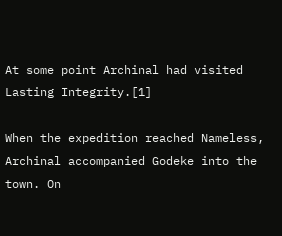At some point Archinal had visited Lasting Integrity.[1]

When the expedition reached Nameless, Archinal accompanied Godeke into the town. On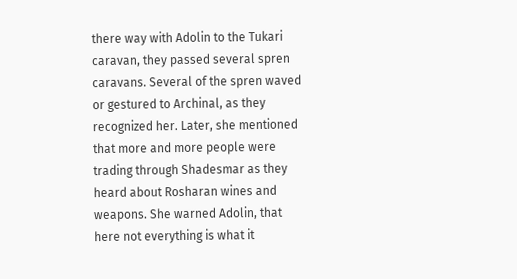there way with Adolin to the Tukari caravan, they passed several spren caravans. Several of the spren waved or gestured to Archinal, as they recognized her. Later, she mentioned that more and more people were trading through Shadesmar as they heard about Rosharan wines and weapons. She warned Adolin, that here not everything is what it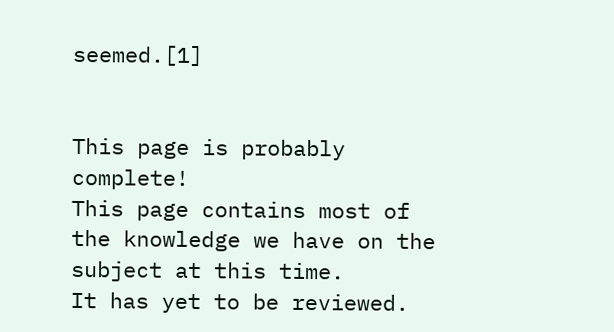seemed.[1]


This page is probably complete!
This page contains most of the knowledge we have on the subject at this time.
It has yet to be reviewed.